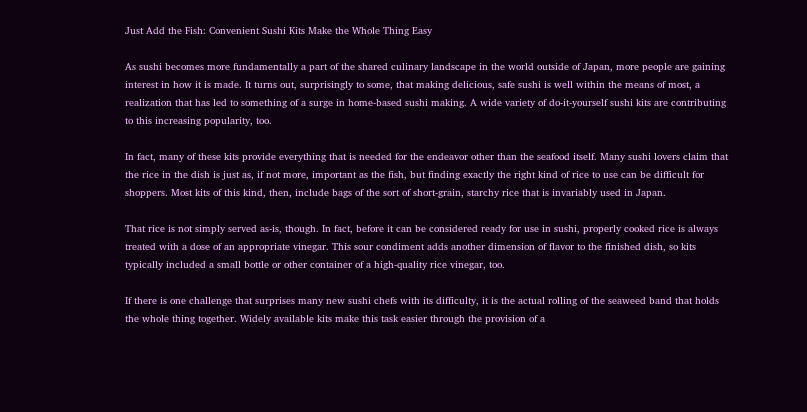Just Add the Fish: Convenient Sushi Kits Make the Whole Thing Easy

As sushi becomes more fundamentally a part of the shared culinary landscape in the world outside of Japan, more people are gaining interest in how it is made. It turns out, surprisingly to some, that making delicious, safe sushi is well within the means of most, a realization that has led to something of a surge in home-based sushi making. A wide variety of do-it-yourself sushi kits are contributing to this increasing popularity, too.

In fact, many of these kits provide everything that is needed for the endeavor other than the seafood itself. Many sushi lovers claim that the rice in the dish is just as, if not more, important as the fish, but finding exactly the right kind of rice to use can be difficult for shoppers. Most kits of this kind, then, include bags of the sort of short-grain, starchy rice that is invariably used in Japan.

That rice is not simply served as-is, though. In fact, before it can be considered ready for use in sushi, properly cooked rice is always treated with a dose of an appropriate vinegar. This sour condiment adds another dimension of flavor to the finished dish, so kits typically included a small bottle or other container of a high-quality rice vinegar, too.

If there is one challenge that surprises many new sushi chefs with its difficulty, it is the actual rolling of the seaweed band that holds the whole thing together. Widely available kits make this task easier through the provision of a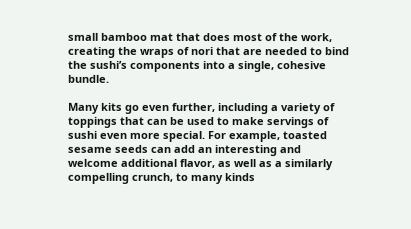small bamboo mat that does most of the work, creating the wraps of nori that are needed to bind the sushi’s components into a single, cohesive bundle.

Many kits go even further, including a variety of toppings that can be used to make servings of sushi even more special. For example, toasted sesame seeds can add an interesting and welcome additional flavor, as well as a similarly compelling crunch, to many kinds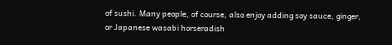of sushi. Many people, of course, also enjoy adding soy sauce, ginger, or Japanese wasabi horseradish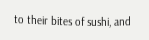to their bites of sushi, and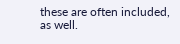these are often included, as well.